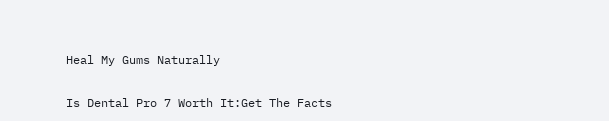Heal My Gums Naturally

Is Dental Pro 7 Worth It:Get The Facts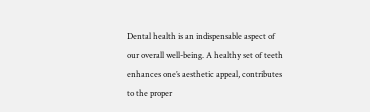Dental health is an indispensable aspect of our overall well-being. A healthy set of teeth enhances one’s aesthetic appeal, contributes to the proper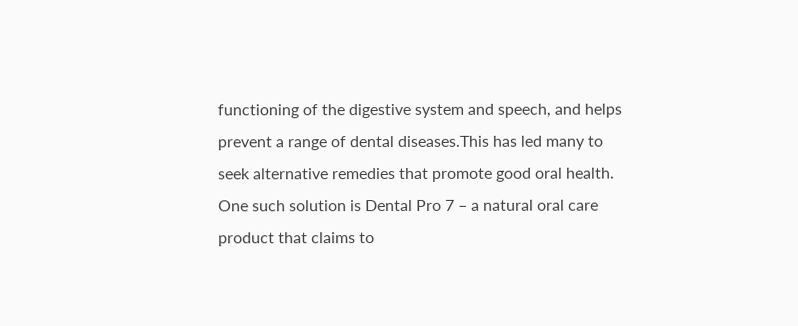functioning of the digestive system and speech, and helps prevent a range of dental diseases.This has led many to seek alternative remedies that promote good oral health. One such solution is Dental Pro 7 – a natural oral care product that claims to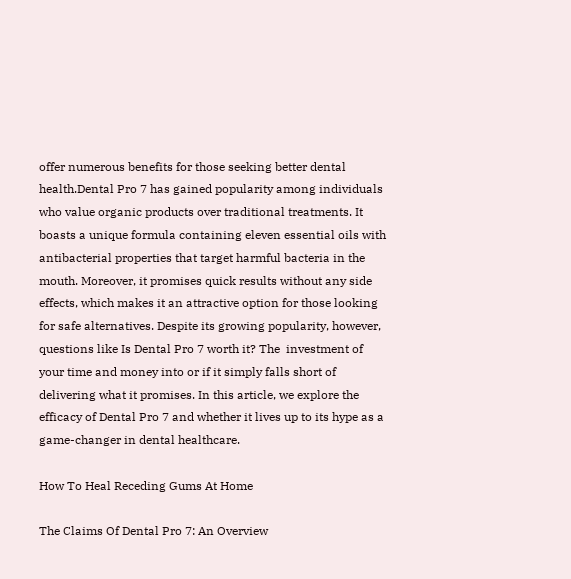offer numerous benefits for those seeking better dental health.Dental Pro 7 has gained popularity among individuals who value organic products over traditional treatments. It boasts a unique formula containing eleven essential oils with antibacterial properties that target harmful bacteria in the mouth. Moreover, it promises quick results without any side effects, which makes it an attractive option for those looking for safe alternatives. Despite its growing popularity, however, questions like Is Dental Pro 7 worth it? The  investment of your time and money into or if it simply falls short of delivering what it promises. In this article, we explore the efficacy of Dental Pro 7 and whether it lives up to its hype as a game-changer in dental healthcare.

How To Heal Receding Gums At Home

The Claims Of Dental Pro 7: An Overview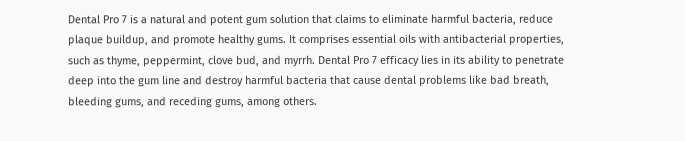Dental Pro 7 is a natural and potent gum solution that claims to eliminate harmful bacteria, reduce plaque buildup, and promote healthy gums. It comprises essential oils with antibacterial properties, such as thyme, peppermint, clove bud, and myrrh. Dental Pro 7 efficacy lies in its ability to penetrate deep into the gum line and destroy harmful bacteria that cause dental problems like bad breath, bleeding gums, and receding gums, among others.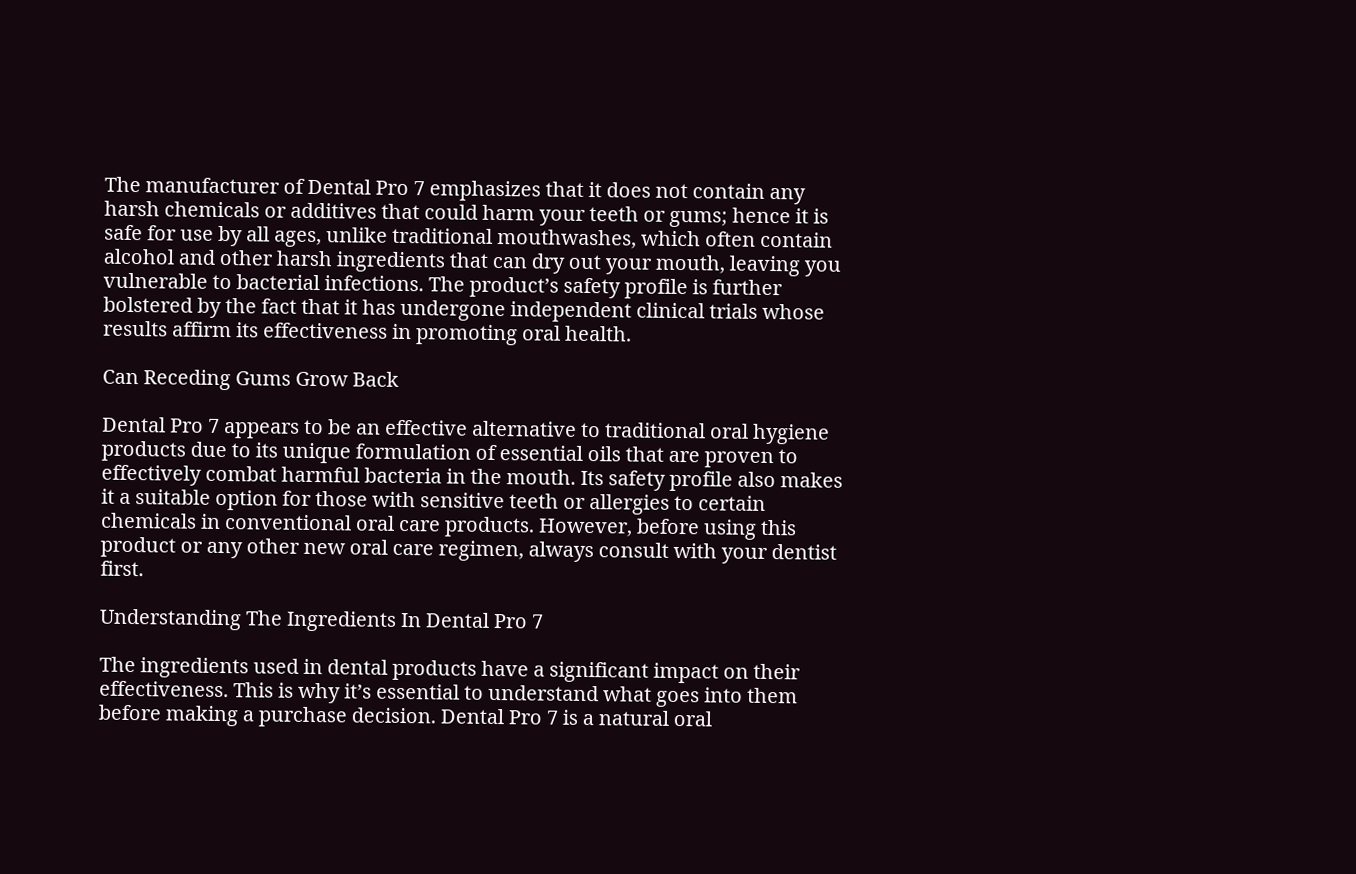The manufacturer of Dental Pro 7 emphasizes that it does not contain any harsh chemicals or additives that could harm your teeth or gums; hence it is safe for use by all ages, unlike traditional mouthwashes, which often contain alcohol and other harsh ingredients that can dry out your mouth, leaving you vulnerable to bacterial infections. The product’s safety profile is further bolstered by the fact that it has undergone independent clinical trials whose results affirm its effectiveness in promoting oral health.

Can Receding Gums Grow Back

Dental Pro 7 appears to be an effective alternative to traditional oral hygiene products due to its unique formulation of essential oils that are proven to effectively combat harmful bacteria in the mouth. Its safety profile also makes it a suitable option for those with sensitive teeth or allergies to certain chemicals in conventional oral care products. However, before using this product or any other new oral care regimen, always consult with your dentist first.

Understanding The Ingredients In Dental Pro 7

The ingredients used in dental products have a significant impact on their effectiveness. This is why it’s essential to understand what goes into them before making a purchase decision. Dental Pro 7 is a natural oral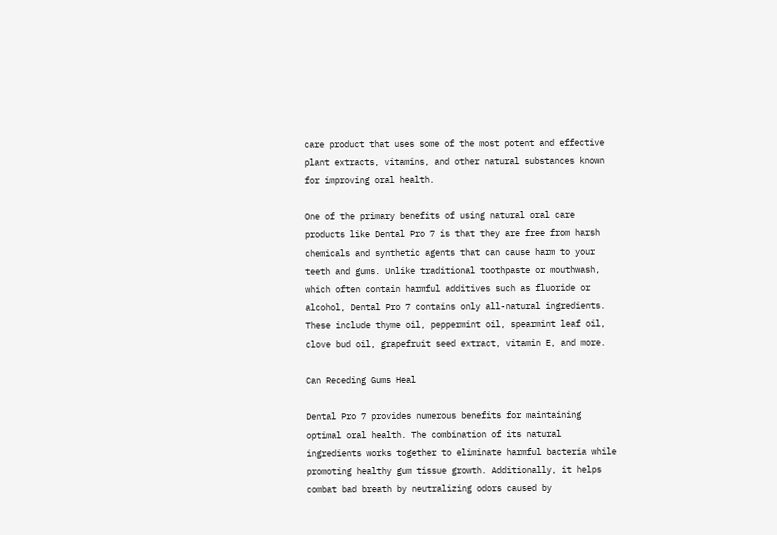care product that uses some of the most potent and effective plant extracts, vitamins, and other natural substances known for improving oral health.

One of the primary benefits of using natural oral care products like Dental Pro 7 is that they are free from harsh chemicals and synthetic agents that can cause harm to your teeth and gums. Unlike traditional toothpaste or mouthwash, which often contain harmful additives such as fluoride or alcohol, Dental Pro 7 contains only all-natural ingredients. These include thyme oil, peppermint oil, spearmint leaf oil, clove bud oil, grapefruit seed extract, vitamin E, and more.

Can Receding Gums Heal

Dental Pro 7 provides numerous benefits for maintaining optimal oral health. The combination of its natural ingredients works together to eliminate harmful bacteria while promoting healthy gum tissue growth. Additionally, it helps combat bad breath by neutralizing odors caused by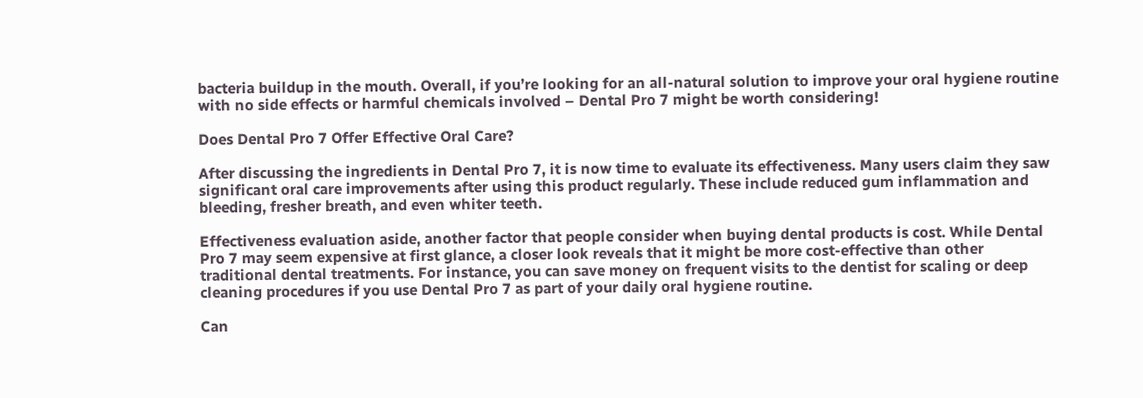bacteria buildup in the mouth. Overall, if you’re looking for an all-natural solution to improve your oral hygiene routine with no side effects or harmful chemicals involved – Dental Pro 7 might be worth considering!

Does Dental Pro 7 Offer Effective Oral Care?

After discussing the ingredients in Dental Pro 7, it is now time to evaluate its effectiveness. Many users claim they saw significant oral care improvements after using this product regularly. These include reduced gum inflammation and bleeding, fresher breath, and even whiter teeth.

Effectiveness evaluation aside, another factor that people consider when buying dental products is cost. While Dental Pro 7 may seem expensive at first glance, a closer look reveals that it might be more cost-effective than other traditional dental treatments. For instance, you can save money on frequent visits to the dentist for scaling or deep cleaning procedures if you use Dental Pro 7 as part of your daily oral hygiene routine.

Can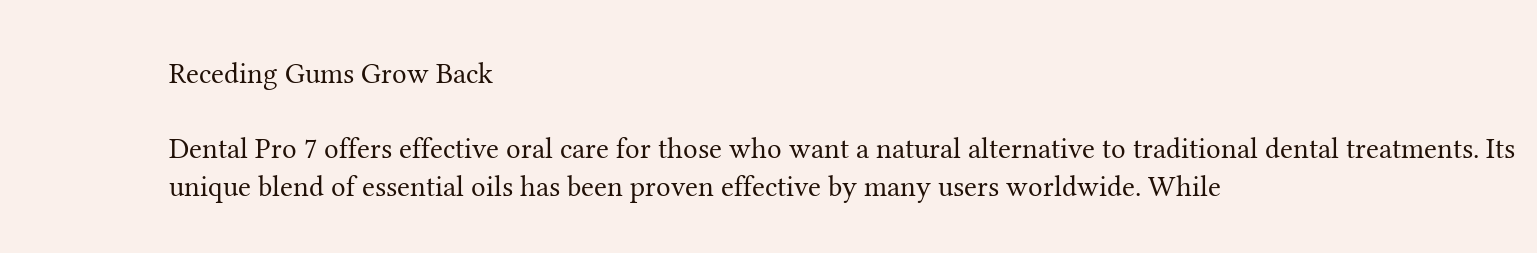Receding Gums Grow Back

Dental Pro 7 offers effective oral care for those who want a natural alternative to traditional dental treatments. Its unique blend of essential oils has been proven effective by many users worldwide. While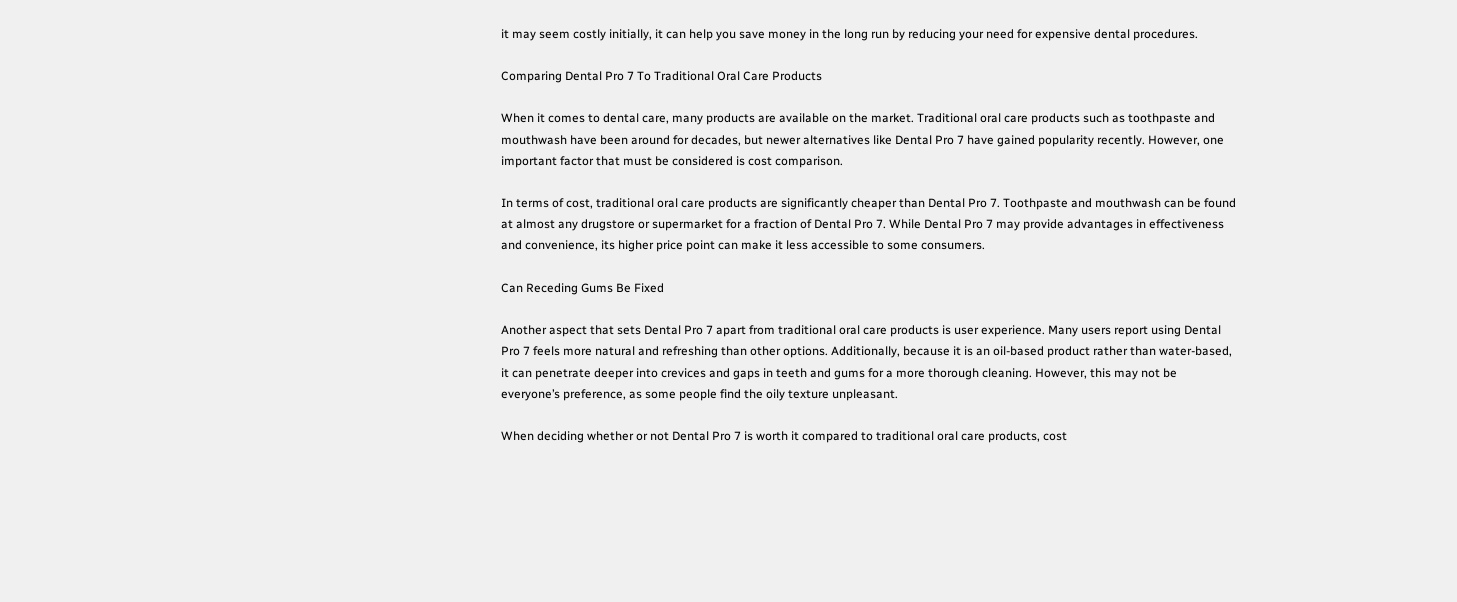it may seem costly initially, it can help you save money in the long run by reducing your need for expensive dental procedures.

Comparing Dental Pro 7 To Traditional Oral Care Products

When it comes to dental care, many products are available on the market. Traditional oral care products such as toothpaste and mouthwash have been around for decades, but newer alternatives like Dental Pro 7 have gained popularity recently. However, one important factor that must be considered is cost comparison.

In terms of cost, traditional oral care products are significantly cheaper than Dental Pro 7. Toothpaste and mouthwash can be found at almost any drugstore or supermarket for a fraction of Dental Pro 7. While Dental Pro 7 may provide advantages in effectiveness and convenience, its higher price point can make it less accessible to some consumers.

Can Receding Gums Be Fixed

Another aspect that sets Dental Pro 7 apart from traditional oral care products is user experience. Many users report using Dental Pro 7 feels more natural and refreshing than other options. Additionally, because it is an oil-based product rather than water-based, it can penetrate deeper into crevices and gaps in teeth and gums for a more thorough cleaning. However, this may not be everyone’s preference, as some people find the oily texture unpleasant.

When deciding whether or not Dental Pro 7 is worth it compared to traditional oral care products, cost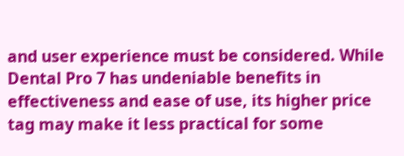and user experience must be considered. While Dental Pro 7 has undeniable benefits in effectiveness and ease of use, its higher price tag may make it less practical for some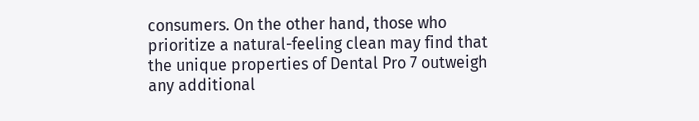consumers. On the other hand, those who prioritize a natural-feeling clean may find that the unique properties of Dental Pro 7 outweigh any additional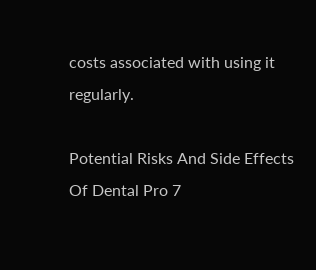costs associated with using it regularly.

Potential Risks And Side Effects Of Dental Pro 7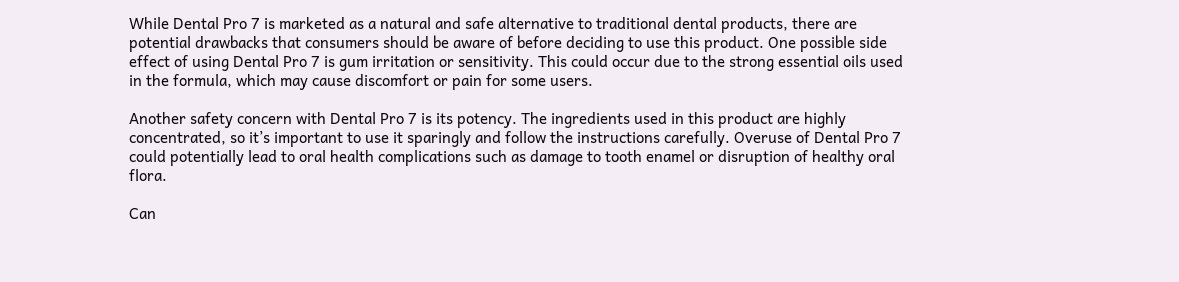While Dental Pro 7 is marketed as a natural and safe alternative to traditional dental products, there are potential drawbacks that consumers should be aware of before deciding to use this product. One possible side effect of using Dental Pro 7 is gum irritation or sensitivity. This could occur due to the strong essential oils used in the formula, which may cause discomfort or pain for some users.

Another safety concern with Dental Pro 7 is its potency. The ingredients used in this product are highly concentrated, so it’s important to use it sparingly and follow the instructions carefully. Overuse of Dental Pro 7 could potentially lead to oral health complications such as damage to tooth enamel or disruption of healthy oral flora.

Can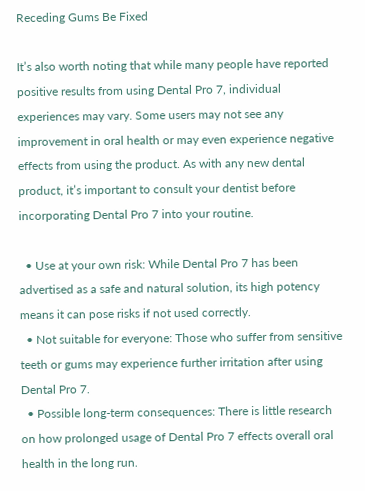Receding Gums Be Fixed

It’s also worth noting that while many people have reported positive results from using Dental Pro 7, individual experiences may vary. Some users may not see any improvement in oral health or may even experience negative effects from using the product. As with any new dental product, it’s important to consult your dentist before incorporating Dental Pro 7 into your routine.

  • Use at your own risk: While Dental Pro 7 has been advertised as a safe and natural solution, its high potency means it can pose risks if not used correctly.
  • Not suitable for everyone: Those who suffer from sensitive teeth or gums may experience further irritation after using Dental Pro 7.
  • Possible long-term consequences: There is little research on how prolonged usage of Dental Pro 7 effects overall oral health in the long run.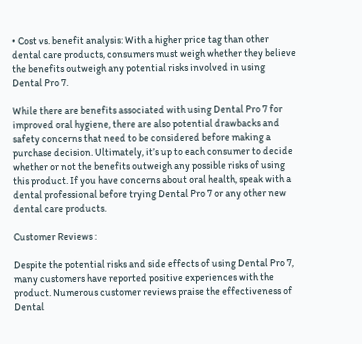• Cost vs. benefit analysis: With a higher price tag than other dental care products, consumers must weigh whether they believe the benefits outweigh any potential risks involved in using Dental Pro 7.

While there are benefits associated with using Dental Pro 7 for improved oral hygiene, there are also potential drawbacks and safety concerns that need to be considered before making a purchase decision. Ultimately, it’s up to each consumer to decide whether or not the benefits outweigh any possible risks of using this product. If you have concerns about oral health, speak with a dental professional before trying Dental Pro 7 or any other new dental care products.

Customer Reviews :

Despite the potential risks and side effects of using Dental Pro 7, many customers have reported positive experiences with the product. Numerous customer reviews praise the effectiveness of Dental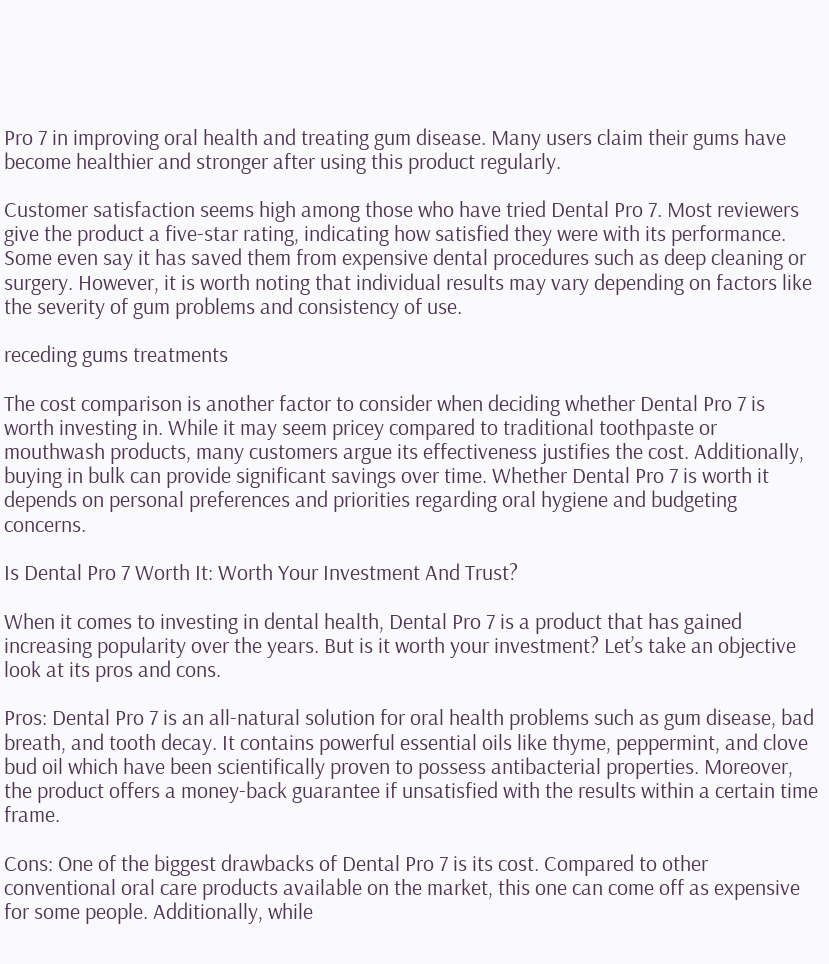Pro 7 in improving oral health and treating gum disease. Many users claim their gums have become healthier and stronger after using this product regularly.

Customer satisfaction seems high among those who have tried Dental Pro 7. Most reviewers give the product a five-star rating, indicating how satisfied they were with its performance. Some even say it has saved them from expensive dental procedures such as deep cleaning or surgery. However, it is worth noting that individual results may vary depending on factors like the severity of gum problems and consistency of use.

receding gums treatments

The cost comparison is another factor to consider when deciding whether Dental Pro 7 is worth investing in. While it may seem pricey compared to traditional toothpaste or mouthwash products, many customers argue its effectiveness justifies the cost. Additionally, buying in bulk can provide significant savings over time. Whether Dental Pro 7 is worth it depends on personal preferences and priorities regarding oral hygiene and budgeting concerns.

Is Dental Pro 7 Worth It: Worth Your Investment And Trust?

When it comes to investing in dental health, Dental Pro 7 is a product that has gained increasing popularity over the years. But is it worth your investment? Let’s take an objective look at its pros and cons.

Pros: Dental Pro 7 is an all-natural solution for oral health problems such as gum disease, bad breath, and tooth decay. It contains powerful essential oils like thyme, peppermint, and clove bud oil which have been scientifically proven to possess antibacterial properties. Moreover, the product offers a money-back guarantee if unsatisfied with the results within a certain time frame.

Cons: One of the biggest drawbacks of Dental Pro 7 is its cost. Compared to other conventional oral care products available on the market, this one can come off as expensive for some people. Additionally, while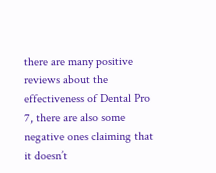there are many positive reviews about the effectiveness of Dental Pro 7, there are also some negative ones claiming that it doesn’t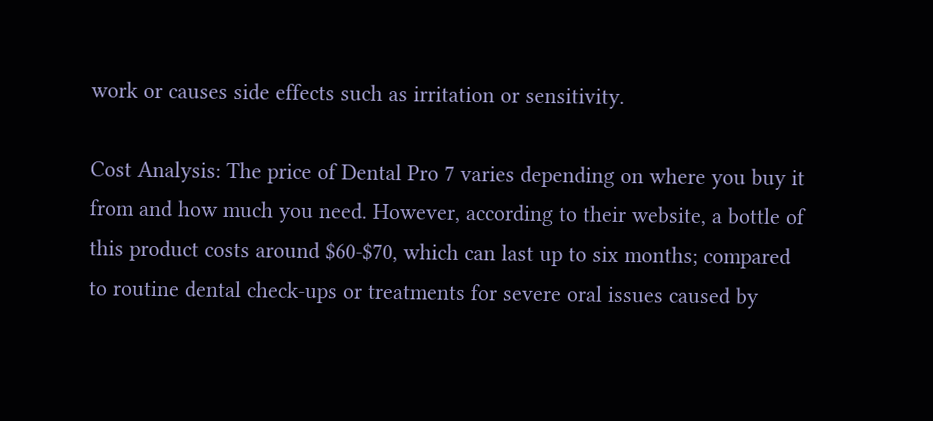work or causes side effects such as irritation or sensitivity.

Cost Analysis: The price of Dental Pro 7 varies depending on where you buy it from and how much you need. However, according to their website, a bottle of this product costs around $60-$70, which can last up to six months; compared to routine dental check-ups or treatments for severe oral issues caused by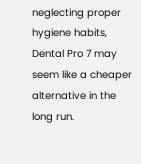neglecting proper hygiene habits, Dental Pro 7 may seem like a cheaper alternative in the long run.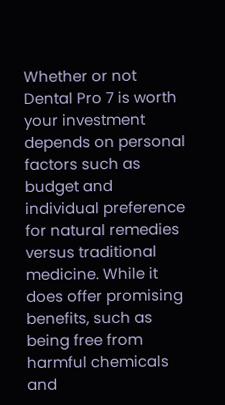Whether or not Dental Pro 7 is worth your investment depends on personal factors such as budget and individual preference for natural remedies versus traditional medicine. While it does offer promising benefits, such as being free from harmful chemicals and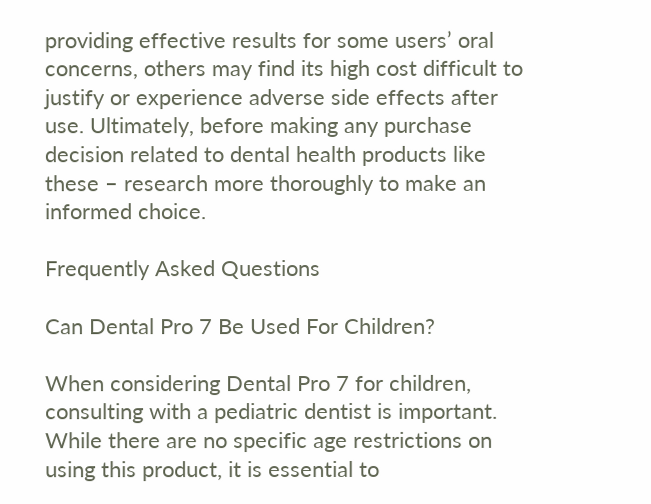providing effective results for some users’ oral concerns, others may find its high cost difficult to justify or experience adverse side effects after use. Ultimately, before making any purchase decision related to dental health products like these – research more thoroughly to make an informed choice.

Frequently Asked Questions

Can Dental Pro 7 Be Used For Children?

When considering Dental Pro 7 for children, consulting with a pediatric dentist is important. While there are no specific age restrictions on using this product, it is essential to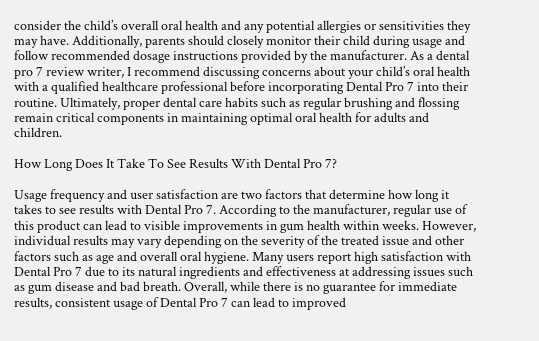consider the child’s overall oral health and any potential allergies or sensitivities they may have. Additionally, parents should closely monitor their child during usage and follow recommended dosage instructions provided by the manufacturer. As a dental pro 7 review writer, I recommend discussing concerns about your child’s oral health with a qualified healthcare professional before incorporating Dental Pro 7 into their routine. Ultimately, proper dental care habits such as regular brushing and flossing remain critical components in maintaining optimal oral health for adults and children.

How Long Does It Take To See Results With Dental Pro 7?

Usage frequency and user satisfaction are two factors that determine how long it takes to see results with Dental Pro 7. According to the manufacturer, regular use of this product can lead to visible improvements in gum health within weeks. However, individual results may vary depending on the severity of the treated issue and other factors such as age and overall oral hygiene. Many users report high satisfaction with Dental Pro 7 due to its natural ingredients and effectiveness at addressing issues such as gum disease and bad breath. Overall, while there is no guarantee for immediate results, consistent usage of Dental Pro 7 can lead to improved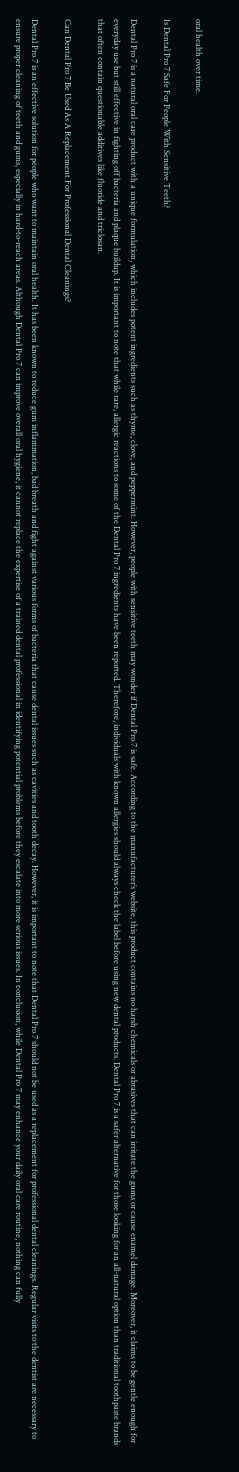oral health over time.

Is Dental Pro 7 Safe For People With Sensitive Teeth?

Dental Pro 7 is a natural oral care product with a unique formulation, which includes potent ingredients such as thyme, clove, and peppermint. However, people with sensitive teeth may wonder if Dental Pro 7 is safe. According to the manufacturer’s website, this product contains no harsh chemicals or abrasives that can irritate the gums or cause enamel damage. Moreover, it claims to be gentle enough for everyday use but still effective in fighting off bacteria and plaque buildup. It is important to note that while rare, allergic reactions to some of the Dental Pro 7 ingredients have been reported. Therefore, individuals with known allergies should always check the label before using new dental products. Dental Pro 7 is a safer alternative for those looking for an all-natural option than traditional toothpaste brands that often contain questionable additives like fluoride and triclosan.

Can Dental Pro 7 Be Used As A Replacement For Professional Dental Cleanings?

Dental Pro 7 is an effective solution for people who want to maintain oral health. It has been known to reduce gum inflammation, bad breath and fight against various forms of bacteria that cause dental issues such as cavities and tooth decay. However, it is important to note that Dental Pro 7 should not be used as a replacement for professional dental cleanings. Regular visits to the dentist are necessary to ensure proper cleaning of teeth and gums, especially in hard-to-reach areas. Although Dental Pro 7 can improve overall oral hygiene, it cannot replace the expertise of a trained dental professional in identifying potential problems before they escalate into more serious issues. In conclusion, while Dental Pro 7 may enhance your daily oral care routine, nothing can fully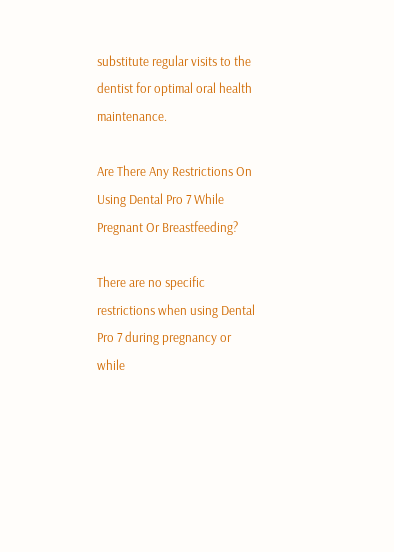substitute regular visits to the dentist for optimal oral health maintenance.

Are There Any Restrictions On Using Dental Pro 7 While Pregnant Or Breastfeeding?

There are no specific restrictions when using Dental Pro 7 during pregnancy or while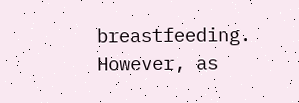breastfeeding. However, as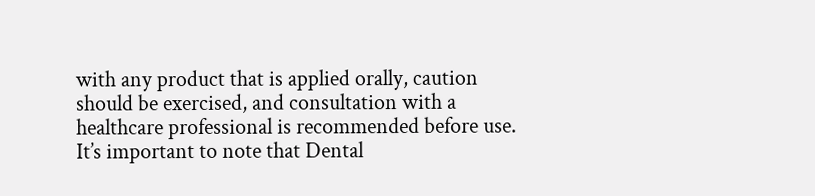with any product that is applied orally, caution should be exercised, and consultation with a healthcare professional is recommended before use. It’s important to note that Dental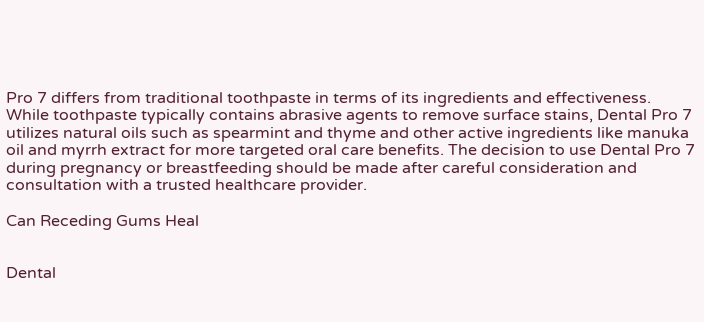Pro 7 differs from traditional toothpaste in terms of its ingredients and effectiveness. While toothpaste typically contains abrasive agents to remove surface stains, Dental Pro 7 utilizes natural oils such as spearmint and thyme and other active ingredients like manuka oil and myrrh extract for more targeted oral care benefits. The decision to use Dental Pro 7 during pregnancy or breastfeeding should be made after careful consideration and consultation with a trusted healthcare provider.

Can Receding Gums Heal


Dental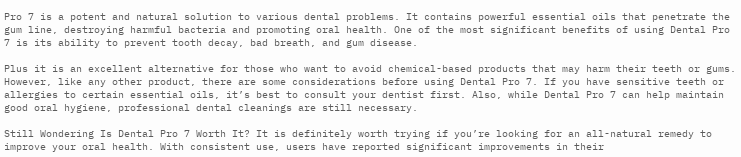Pro 7 is a potent and natural solution to various dental problems. It contains powerful essential oils that penetrate the gum line, destroying harmful bacteria and promoting oral health. One of the most significant benefits of using Dental Pro 7 is its ability to prevent tooth decay, bad breath, and gum disease.

Plus it is an excellent alternative for those who want to avoid chemical-based products that may harm their teeth or gums. However, like any other product, there are some considerations before using Dental Pro 7. If you have sensitive teeth or allergies to certain essential oils, it’s best to consult your dentist first. Also, while Dental Pro 7 can help maintain good oral hygiene, professional dental cleanings are still necessary.

Still Wondering Is Dental Pro 7 Worth It? It is definitely worth trying if you’re looking for an all-natural remedy to improve your oral health. With consistent use, users have reported significant improvements in their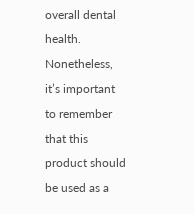overall dental health. Nonetheless, it’s important to remember that this product should be used as a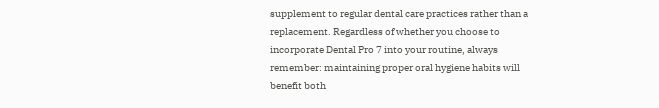supplement to regular dental care practices rather than a replacement. Regardless of whether you choose to incorporate Dental Pro 7 into your routine, always remember: maintaining proper oral hygiene habits will benefit both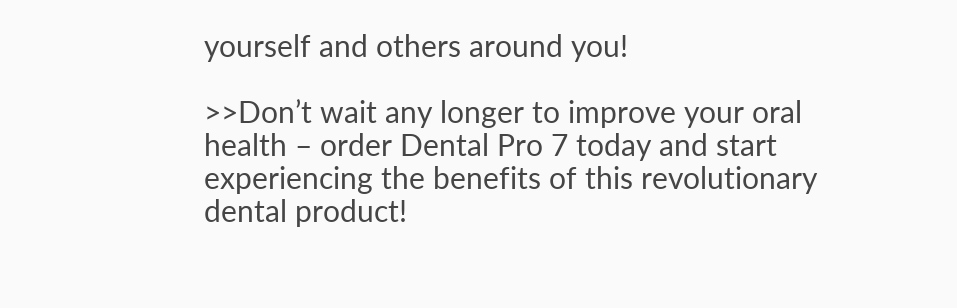yourself and others around you!

>>Don’t wait any longer to improve your oral health – order Dental Pro 7 today and start experiencing the benefits of this revolutionary dental product!